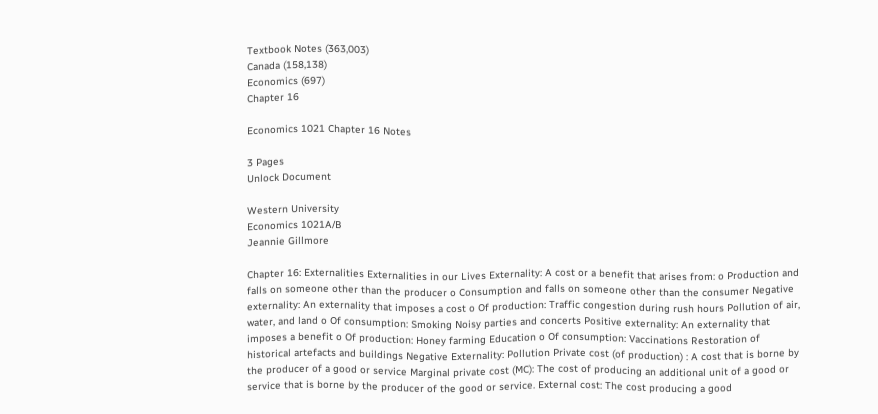Textbook Notes (363,003)
Canada (158,138)
Economics (697)
Chapter 16

Economics 1021 Chapter 16 Notes

3 Pages
Unlock Document

Western University
Economics 1021A/B
Jeannie Gillmore

Chapter 16: Externalities Externalities in our Lives Externality: A cost or a benefit that arises from: o Production and falls on someone other than the producer o Consumption and falls on someone other than the consumer Negative externality: An externality that imposes a cost o Of production: Traffic congestion during rush hours Pollution of air, water, and land o Of consumption: Smoking Noisy parties and concerts Positive externality: An externality that imposes a benefit o Of production: Honey farming Education o Of consumption: Vaccinations Restoration of historical artefacts and buildings Negative Externality: Pollution Private cost (of production) : A cost that is borne by the producer of a good or service Marginal private cost (MC): The cost of producing an additional unit of a good or service that is borne by the producer of the good or service. External cost: The cost producing a good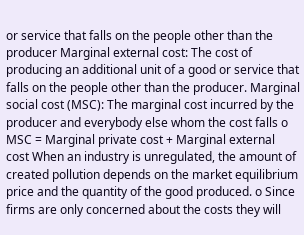or service that falls on the people other than the producer Marginal external cost: The cost of producing an additional unit of a good or service that falls on the people other than the producer. Marginal social cost (MSC): The marginal cost incurred by the producer and everybody else whom the cost falls o MSC = Marginal private cost + Marginal external cost When an industry is unregulated, the amount of created pollution depends on the market equilibrium price and the quantity of the good produced. o Since firms are only concerned about the costs they will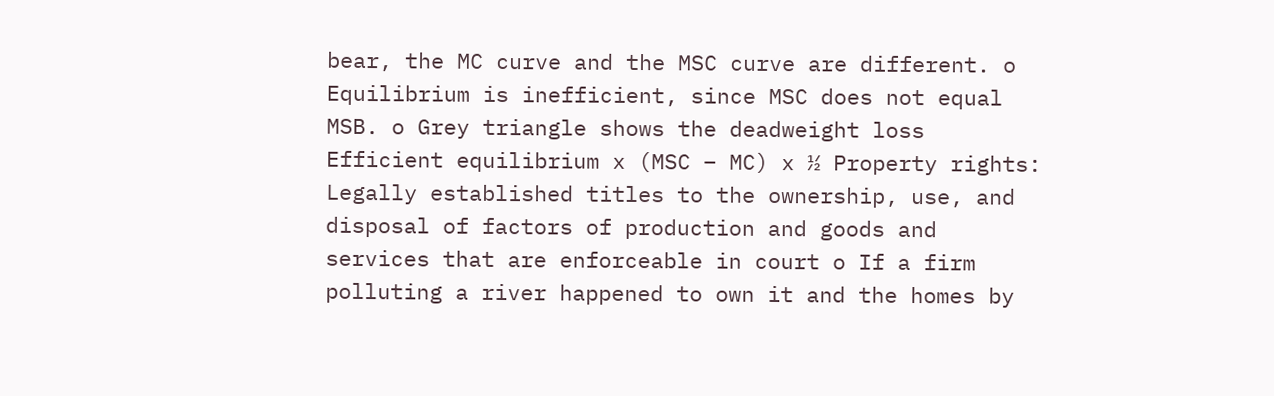bear, the MC curve and the MSC curve are different. o Equilibrium is inefficient, since MSC does not equal MSB. o Grey triangle shows the deadweight loss Efficient equilibrium x (MSC – MC) x ½ Property rights: Legally established titles to the ownership, use, and disposal of factors of production and goods and services that are enforceable in court o If a firm polluting a river happened to own it and the homes by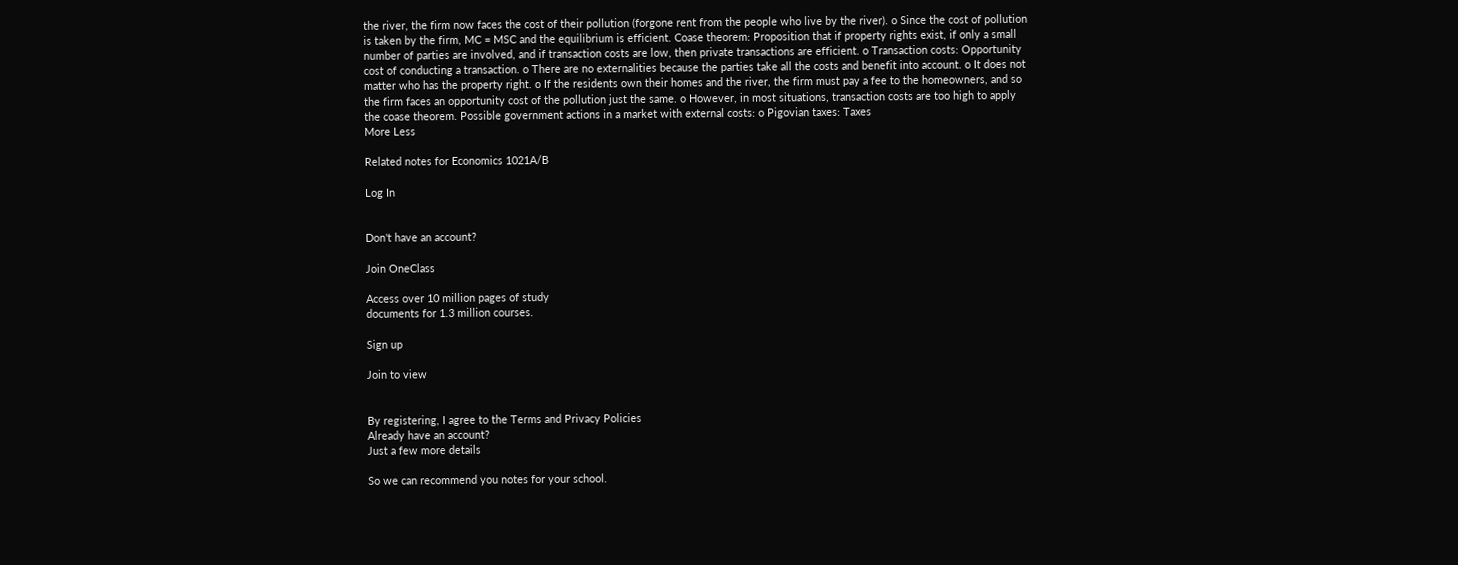the river, the firm now faces the cost of their pollution (forgone rent from the people who live by the river). o Since the cost of pollution is taken by the firm, MC = MSC and the equilibrium is efficient. Coase theorem: Proposition that if property rights exist, if only a small number of parties are involved, and if transaction costs are low, then private transactions are efficient. o Transaction costs: Opportunity cost of conducting a transaction. o There are no externalities because the parties take all the costs and benefit into account. o It does not matter who has the property right. o If the residents own their homes and the river, the firm must pay a fee to the homeowners, and so the firm faces an opportunity cost of the pollution just the same. o However, in most situations, transaction costs are too high to apply the coase theorem. Possible government actions in a market with external costs: o Pigovian taxes: Taxes
More Less

Related notes for Economics 1021A/B

Log In


Don't have an account?

Join OneClass

Access over 10 million pages of study
documents for 1.3 million courses.

Sign up

Join to view


By registering, I agree to the Terms and Privacy Policies
Already have an account?
Just a few more details

So we can recommend you notes for your school.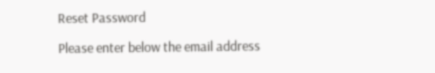Reset Password

Please enter below the email address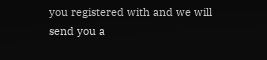you registered with and we will send you a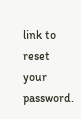link to reset your password.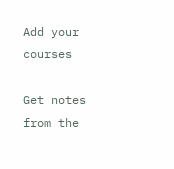Add your courses

Get notes from the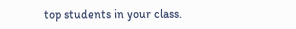top students in your class.